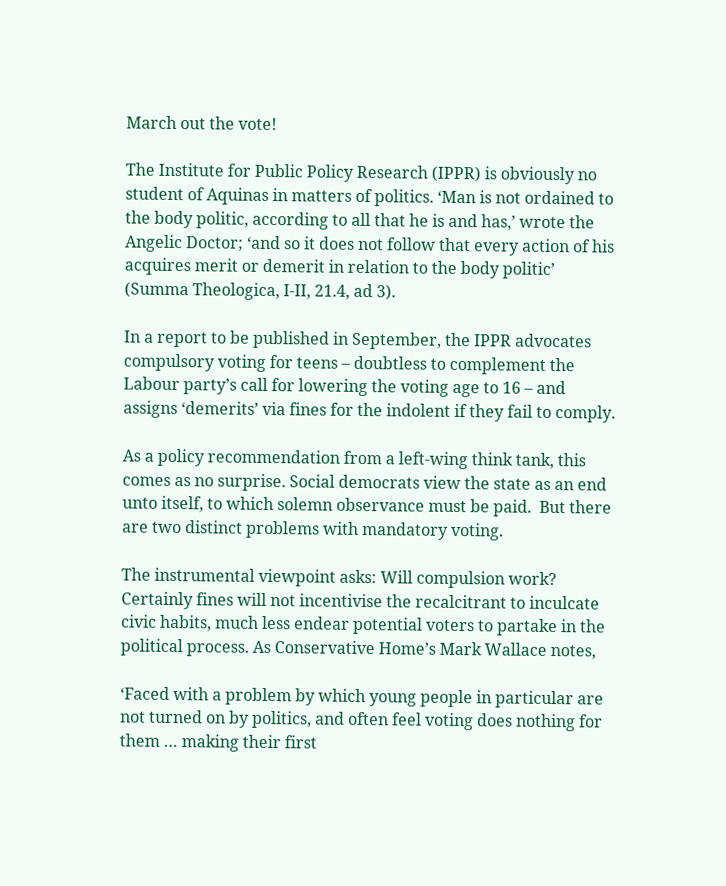March out the vote!

The Institute for Public Policy Research (IPPR) is obviously no student of Aquinas in matters of politics. ‘Man is not ordained to the body politic, according to all that he is and has,’ wrote the Angelic Doctor; ‘and so it does not follow that every action of his acquires merit or demerit in relation to the body politic’ (Summa Theologica, I-II, 21.4, ad 3).

In a report to be published in September, the IPPR advocates compulsory voting for teens – doubtless to complement the Labour party’s call for lowering the voting age to 16 – and assigns ‘demerits’ via fines for the indolent if they fail to comply.

As a policy recommendation from a left-wing think tank, this comes as no surprise. Social democrats view the state as an end unto itself, to which solemn observance must be paid.  But there are two distinct problems with mandatory voting.

The instrumental viewpoint asks: Will compulsion work? Certainly fines will not incentivise the recalcitrant to inculcate civic habits, much less endear potential voters to partake in the political process. As Conservative Home’s Mark Wallace notes,

‘Faced with a problem by which young people in particular are not turned on by politics, and often feel voting does nothing for them … making their first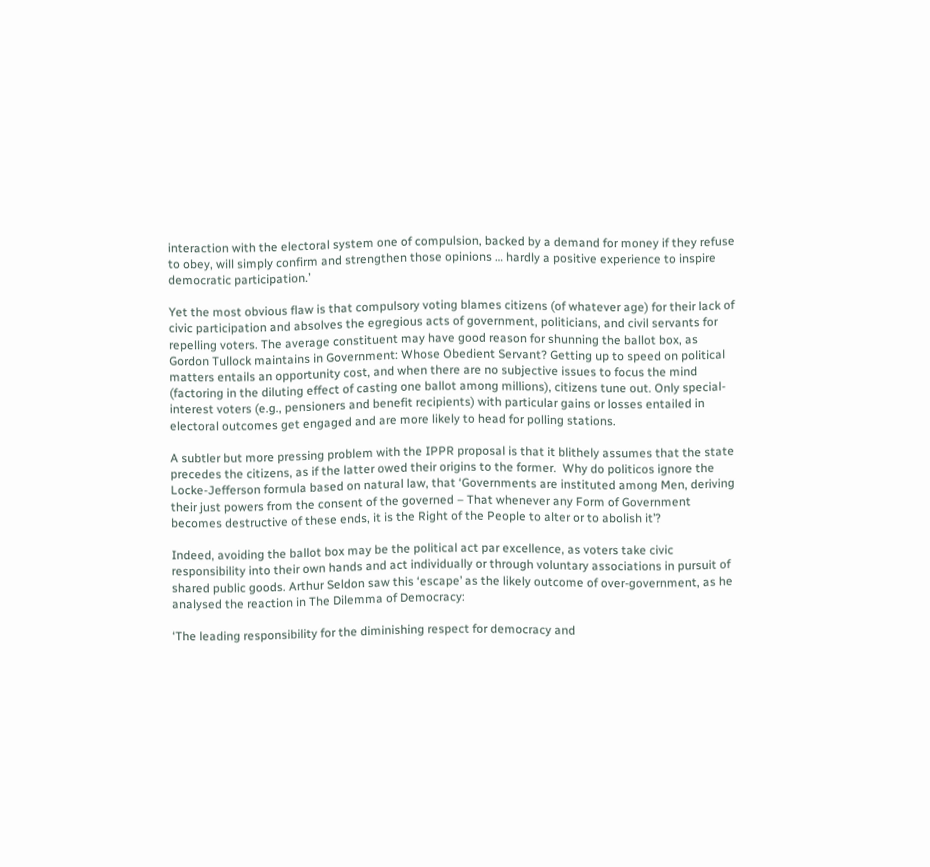interaction with the electoral system one of compulsion, backed by a demand for money if they refuse to obey, will simply confirm and strengthen those opinions … hardly a positive experience to inspire democratic participation.’

Yet the most obvious flaw is that compulsory voting blames citizens (of whatever age) for their lack of civic participation and absolves the egregious acts of government, politicians, and civil servants for repelling voters. The average constituent may have good reason for shunning the ballot box, as Gordon Tullock maintains in Government: Whose Obedient Servant? Getting up to speed on political matters entails an opportunity cost, and when there are no subjective issues to focus the mind (factoring in the diluting effect of casting one ballot among millions), citizens tune out. Only special-interest voters (e.g., pensioners and benefit recipients) with particular gains or losses entailed in electoral outcomes get engaged and are more likely to head for polling stations.

A subtler but more pressing problem with the IPPR proposal is that it blithely assumes that the state precedes the citizens, as if the latter owed their origins to the former.  Why do politicos ignore the Locke-Jefferson formula based on natural law, that ‘Governments are instituted among Men, deriving their just powers from the consent of the governed – That whenever any Form of Government becomes destructive of these ends, it is the Right of the People to alter or to abolish it’?

Indeed, avoiding the ballot box may be the political act par excellence, as voters take civic responsibility into their own hands and act individually or through voluntary associations in pursuit of shared public goods. Arthur Seldon saw this ‘escape’ as the likely outcome of over-government, as he analysed the reaction in The Dilemma of Democracy:

‘The leading responsibility for the diminishing respect for democracy and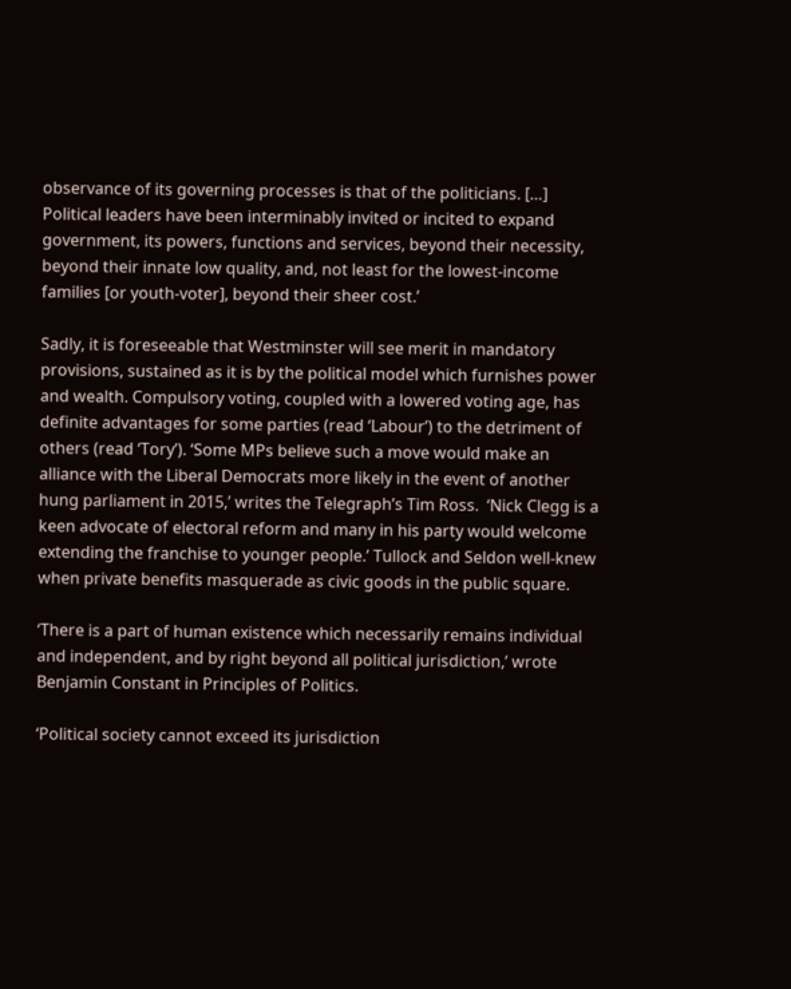observance of its governing processes is that of the politicians. […] Political leaders have been interminably invited or incited to expand government, its powers, functions and services, beyond their necessity, beyond their innate low quality, and, not least for the lowest-income families [or youth-voter], beyond their sheer cost.’

Sadly, it is foreseeable that Westminster will see merit in mandatory provisions, sustained as it is by the political model which furnishes power and wealth. Compulsory voting, coupled with a lowered voting age, has definite advantages for some parties (read ‘Labour’) to the detriment of others (read ‘Tory’). ‘Some MPs believe such a move would make an alliance with the Liberal Democrats more likely in the event of another hung parliament in 2015,’ writes the Telegraph’s Tim Ross.  ‘Nick Clegg is a keen advocate of electoral reform and many in his party would welcome extending the franchise to younger people.’ Tullock and Seldon well-knew when private benefits masquerade as civic goods in the public square.

‘There is a part of human existence which necessarily remains individual and independent, and by right beyond all political jurisdiction,’ wrote Benjamin Constant in Principles of Politics.

‘Political society cannot exceed its jurisdiction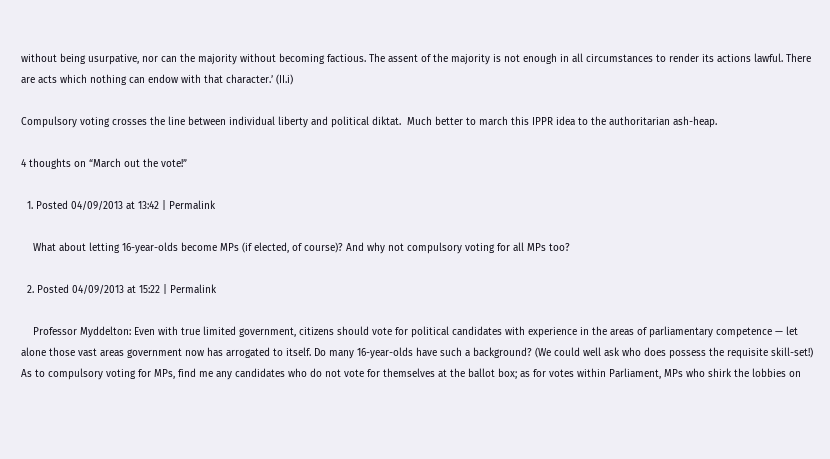without being usurpative, nor can the majority without becoming factious. The assent of the majority is not enough in all circumstances to render its actions lawful. There are acts which nothing can endow with that character.’ (II.i)

Compulsory voting crosses the line between individual liberty and political diktat.  Much better to march this IPPR idea to the authoritarian ash-heap.

4 thoughts on “March out the vote!”

  1. Posted 04/09/2013 at 13:42 | Permalink

    What about letting 16-year-olds become MPs (if elected, of course)? And why not compulsory voting for all MPs too?

  2. Posted 04/09/2013 at 15:22 | Permalink

    Professor Myddelton: Even with true limited government, citizens should vote for political candidates with experience in the areas of parliamentary competence — let alone those vast areas government now has arrogated to itself. Do many 16-year-olds have such a background? (We could well ask who does possess the requisite skill-set!) As to compulsory voting for MPs, find me any candidates who do not vote for themselves at the ballot box; as for votes within Parliament, MPs who shirk the lobbies on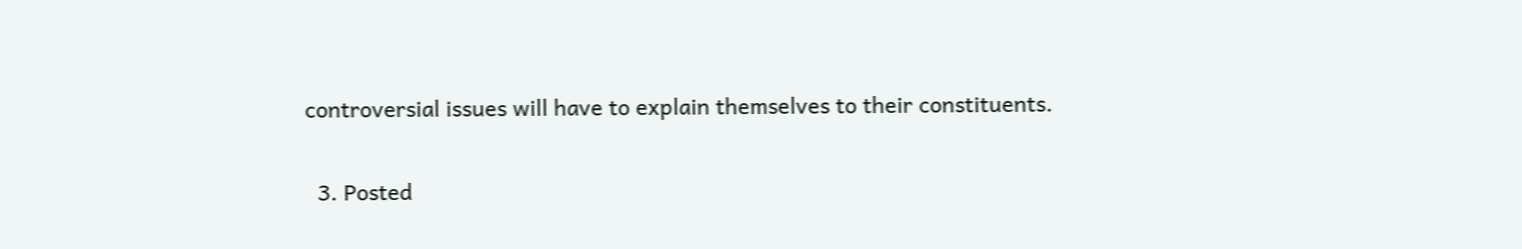controversial issues will have to explain themselves to their constituents.

  3. Posted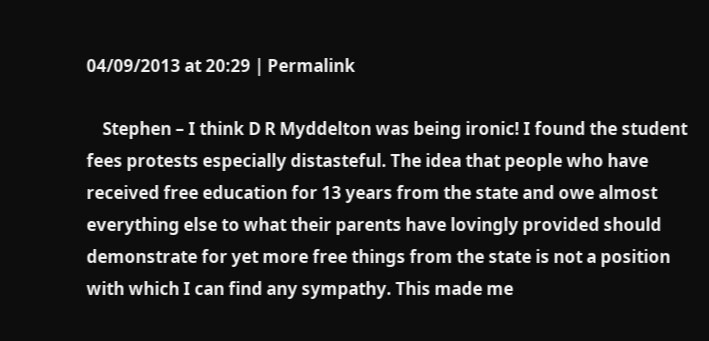04/09/2013 at 20:29 | Permalink

    Stephen – I think D R Myddelton was being ironic! I found the student fees protests especially distasteful. The idea that people who have received free education for 13 years from the state and owe almost everything else to what their parents have lovingly provided should demonstrate for yet more free things from the state is not a position with which I can find any sympathy. This made me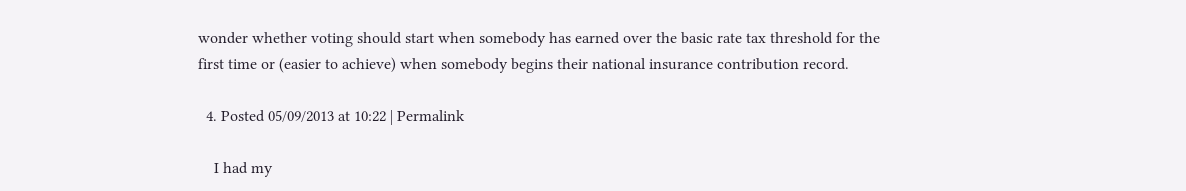wonder whether voting should start when somebody has earned over the basic rate tax threshold for the first time or (easier to achieve) when somebody begins their national insurance contribution record.

  4. Posted 05/09/2013 at 10:22 | Permalink

    I had my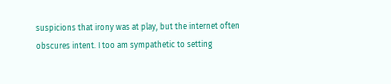suspicions that irony was at play, but the internet often obscures intent. I too am sympathetic to setting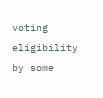voting eligibility by some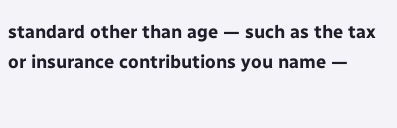standard other than age — such as the tax or insurance contributions you name —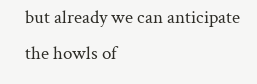but already we can anticipate the howls of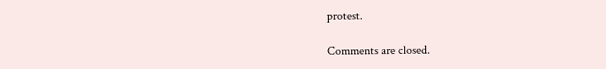protest.

Comments are closed.